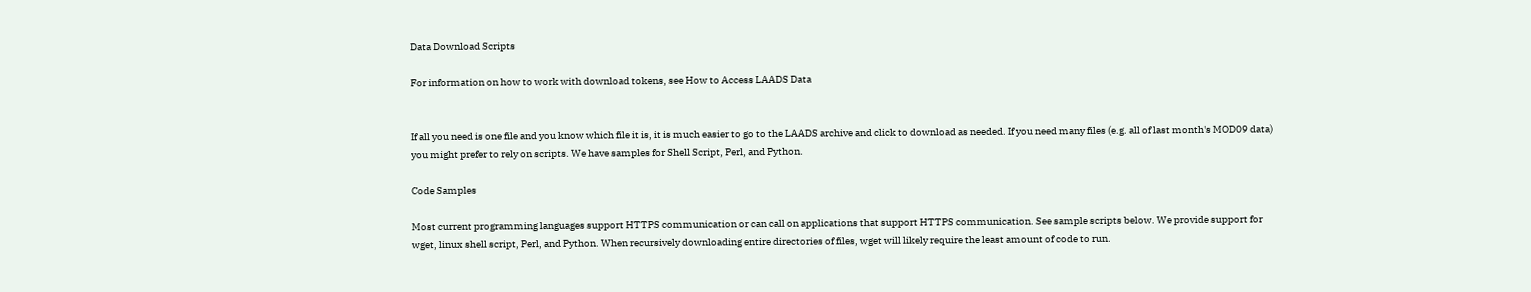Data Download Scripts

For information on how to work with download tokens, see How to Access LAADS Data


If all you need is one file and you know which file it is, it is much easier to go to the LAADS archive and click to download as needed. If you need many files (e.g. all of last month's MOD09 data) you might prefer to rely on scripts. We have samples for Shell Script, Perl, and Python.

Code Samples

Most current programming languages support HTTPS communication or can call on applications that support HTTPS communication. See sample scripts below. We provide support for wget, linux shell script, Perl, and Python. When recursively downloading entire directories of files, wget will likely require the least amount of code to run.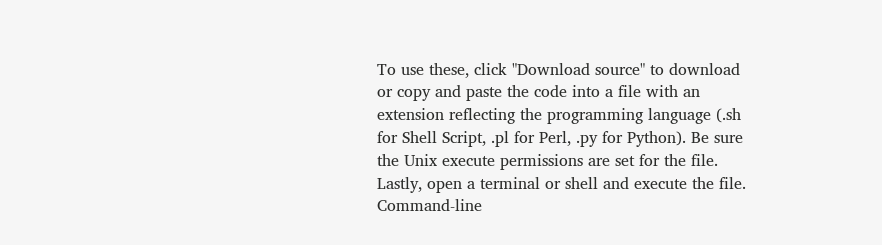To use these, click "Download source" to download or copy and paste the code into a file with an extension reflecting the programming language (.sh for Shell Script, .pl for Perl, .py for Python). Be sure the Unix execute permissions are set for the file. Lastly, open a terminal or shell and execute the file. Command-line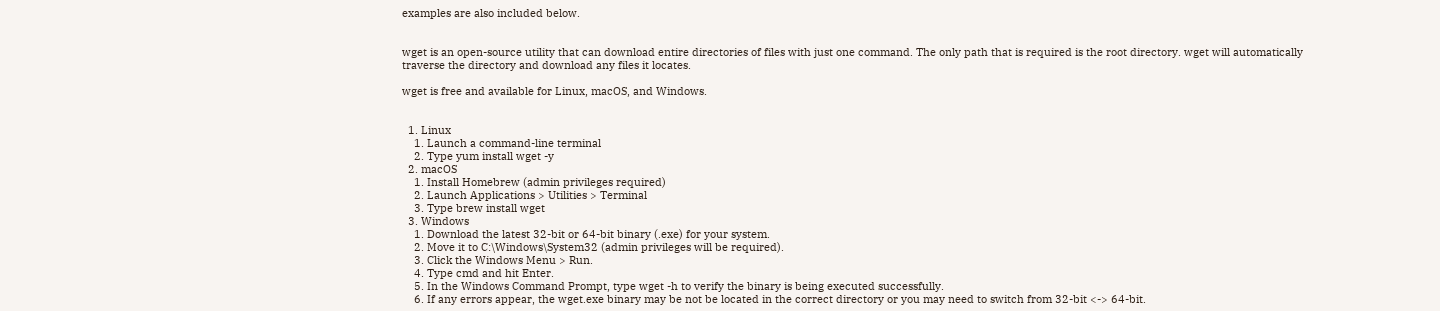examples are also included below.


wget is an open-source utility that can download entire directories of files with just one command. The only path that is required is the root directory. wget will automatically traverse the directory and download any files it locates.

wget is free and available for Linux, macOS, and Windows.


  1. Linux
    1. Launch a command-line terminal
    2. Type yum install wget -y
  2. macOS
    1. Install Homebrew (admin privileges required)
    2. Launch Applications > Utilities > Terminal
    3. Type brew install wget
  3. Windows
    1. Download the latest 32-bit or 64-bit binary (.exe) for your system.
    2. Move it to C:\Windows\System32 (admin privileges will be required).
    3. Click the Windows Menu > Run.
    4. Type cmd and hit Enter.
    5. In the Windows Command Prompt, type wget -h to verify the binary is being executed successfully.
    6. If any errors appear, the wget.exe binary may be not be located in the correct directory or you may need to switch from 32-bit <-> 64-bit.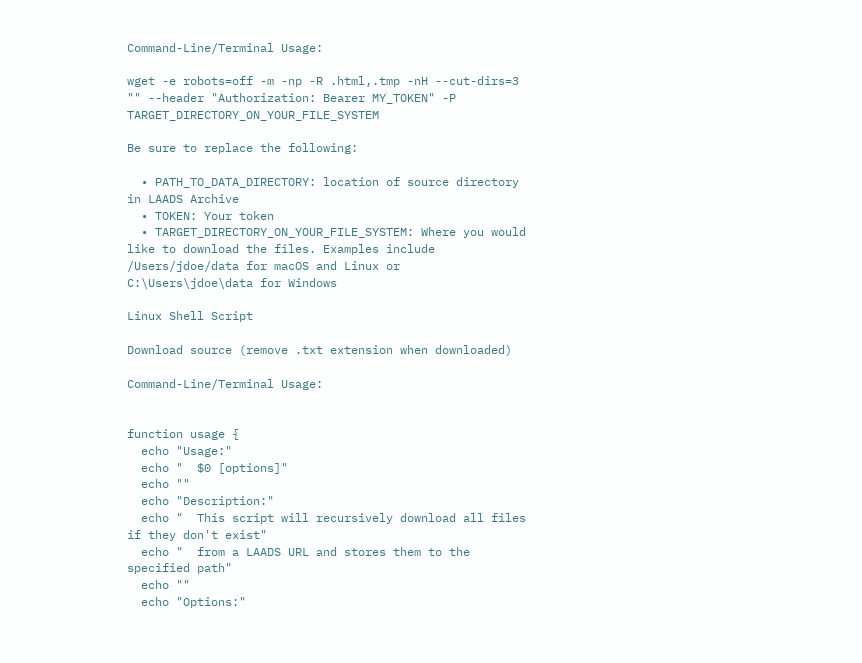Command-Line/Terminal Usage:

wget -e robots=off -m -np -R .html,.tmp -nH --cut-dirs=3 "" --header "Authorization: Bearer MY_TOKEN" -P TARGET_DIRECTORY_ON_YOUR_FILE_SYSTEM

Be sure to replace the following:

  • PATH_TO_DATA_DIRECTORY: location of source directory in LAADS Archive
  • TOKEN: Your token
  • TARGET_DIRECTORY_ON_YOUR_FILE_SYSTEM: Where you would like to download the files. Examples include /Users/jdoe/data for macOS and Linux or C:\Users\jdoe\data for Windows

Linux Shell Script

Download source (remove .txt extension when downloaded)

Command-Line/Terminal Usage:


function usage {
  echo "Usage:"
  echo "  $0 [options]"
  echo ""
  echo "Description:"
  echo "  This script will recursively download all files if they don't exist"
  echo "  from a LAADS URL and stores them to the specified path"
  echo ""
  echo "Options:"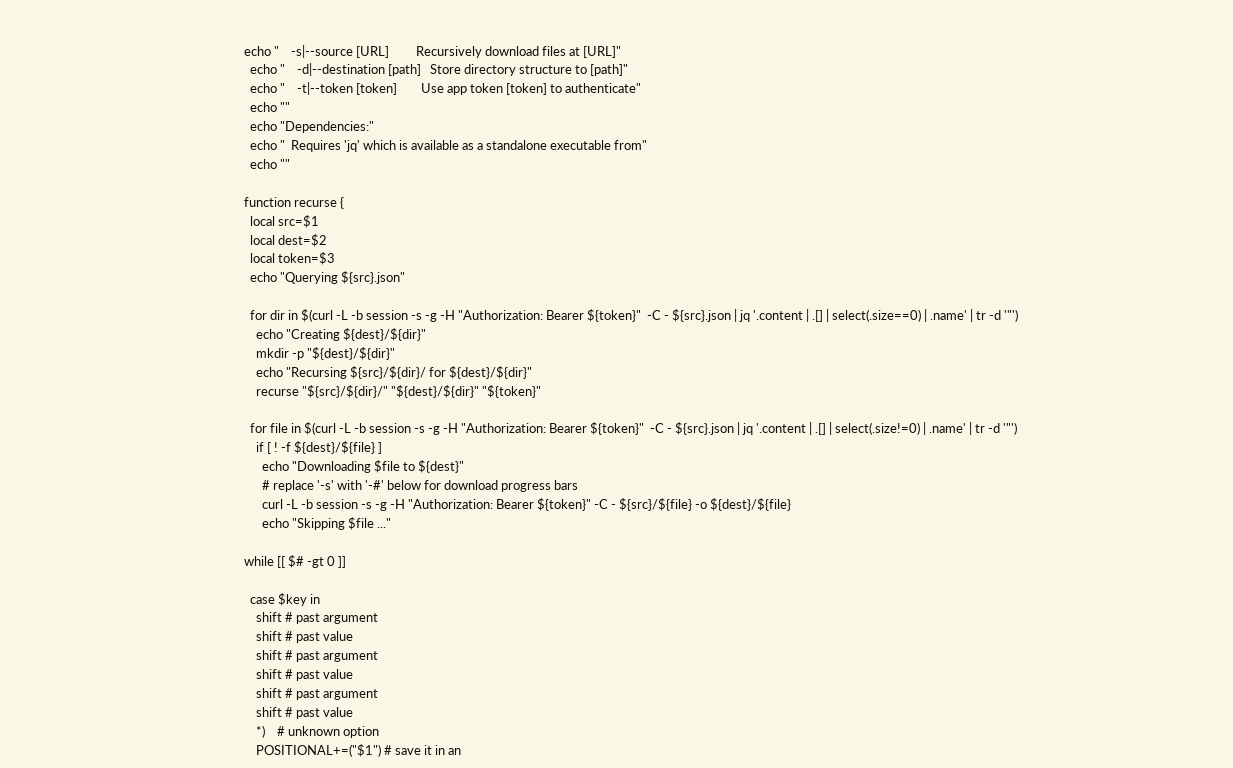echo "    -s|--source [URL]         Recursively download files at [URL]"
  echo "    -d|--destination [path]   Store directory structure to [path]"
  echo "    -t|--token [token]        Use app token [token] to authenticate"
  echo ""
  echo "Dependencies:"
  echo "  Requires 'jq' which is available as a standalone executable from"
  echo ""

function recurse {
  local src=$1
  local dest=$2
  local token=$3
  echo "Querying ${src}.json"

  for dir in $(curl -L -b session -s -g -H "Authorization: Bearer ${token}"  -C - ${src}.json | jq '.content | .[] | select(.size==0) | .name' | tr -d '"')
    echo "Creating ${dest}/${dir}"
    mkdir -p "${dest}/${dir}"
    echo "Recursing ${src}/${dir}/ for ${dest}/${dir}"
    recurse "${src}/${dir}/" "${dest}/${dir}" "${token}"

  for file in $(curl -L -b session -s -g -H "Authorization: Bearer ${token}"  -C - ${src}.json | jq '.content | .[] | select(.size!=0) | .name' | tr -d '"')
    if [ ! -f ${dest}/${file} ]
      echo "Downloading $file to ${dest}"
      # replace '-s' with '-#' below for download progress bars
      curl -L -b session -s -g -H "Authorization: Bearer ${token}" -C - ${src}/${file} -o ${dest}/${file}
      echo "Skipping $file ..."

while [[ $# -gt 0 ]]

  case $key in
    shift # past argument
    shift # past value
    shift # past argument
    shift # past value
    shift # past argument
    shift # past value
    *)    # unknown option
    POSITIONAL+=("$1") # save it in an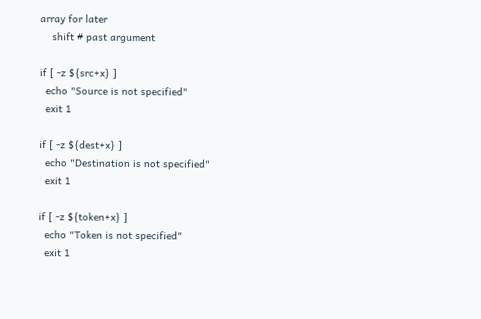array for later
    shift # past argument

if [ -z ${src+x} ]
  echo "Source is not specified"
  exit 1

if [ -z ${dest+x} ]
  echo "Destination is not specified"
  exit 1

if [ -z ${token+x} ]
  echo "Token is not specified"
  exit 1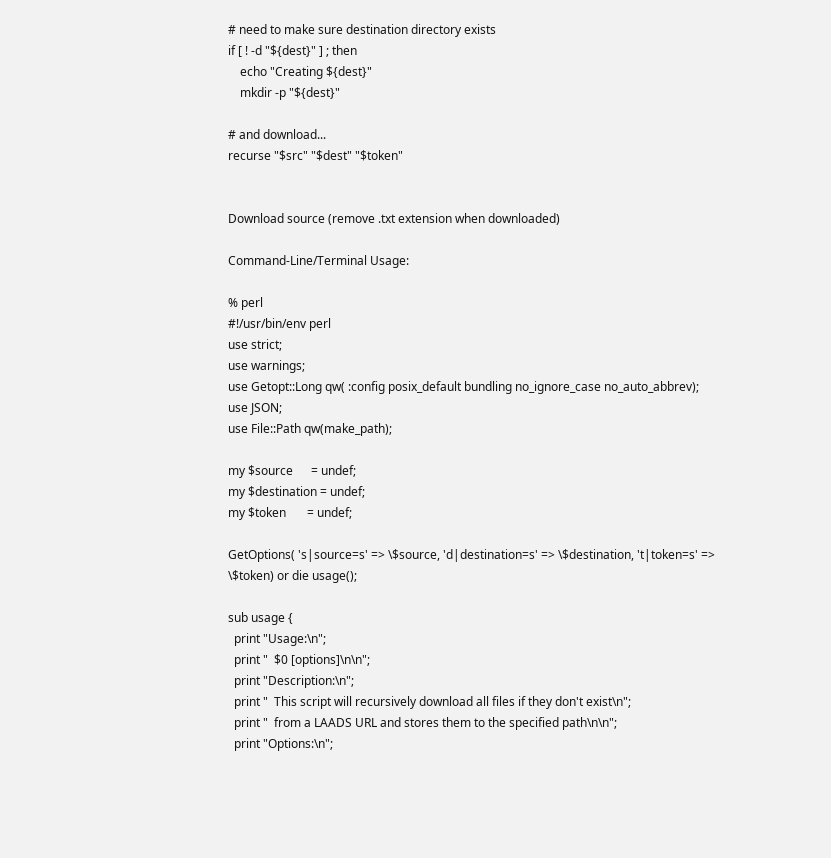# need to make sure destination directory exists
if [ ! -d "${dest}" ] ; then
    echo "Creating ${dest}"
    mkdir -p "${dest}"

# and download...
recurse "$src" "$dest" "$token"


Download source (remove .txt extension when downloaded)

Command-Line/Terminal Usage:

% perl
#!/usr/bin/env perl
use strict;
use warnings;
use Getopt::Long qw( :config posix_default bundling no_ignore_case no_auto_abbrev);
use JSON;
use File::Path qw(make_path);

my $source      = undef;
my $destination = undef;
my $token       = undef;

GetOptions( 's|source=s' => \$source, 'd|destination=s' => \$destination, 't|token=s' => \$token) or die usage();

sub usage {
  print "Usage:\n";
  print "  $0 [options]\n\n";
  print "Description:\n";
  print "  This script will recursively download all files if they don't exist\n";
  print "  from a LAADS URL and stores them to the specified path\n\n";
  print "Options:\n";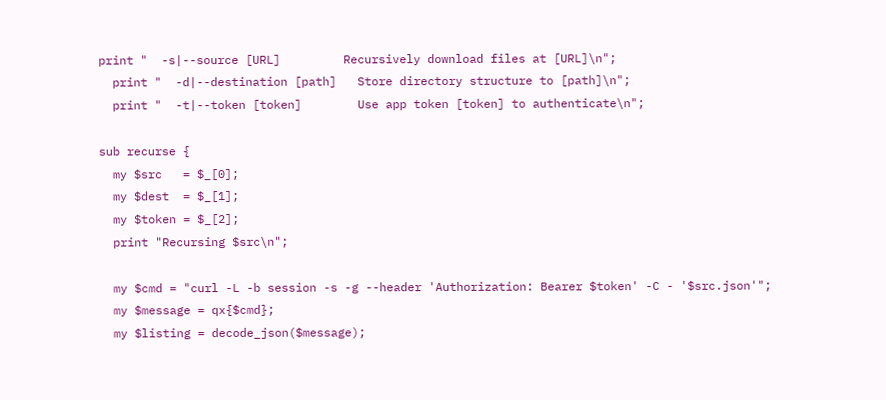print "  -s|--source [URL]         Recursively download files at [URL]\n";
  print "  -d|--destination [path]   Store directory structure to [path]\n";
  print "  -t|--token [token]        Use app token [token] to authenticate\n";

sub recurse {
  my $src   = $_[0];
  my $dest  = $_[1];
  my $token = $_[2];
  print "Recursing $src\n";

  my $cmd = "curl -L -b session -s -g --header 'Authorization: Bearer $token' -C - '$src.json'";
  my $message = qx{$cmd};
  my $listing = decode_json($message);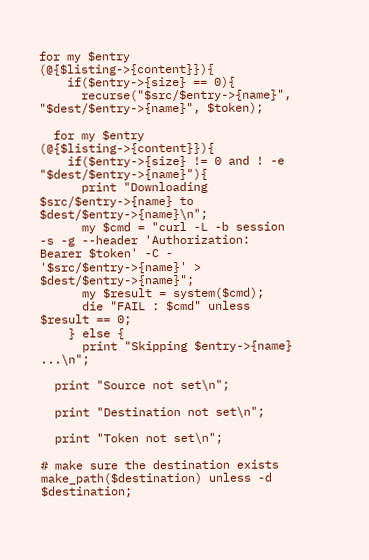for my $entry (@{$listing->{content}}){
    if($entry->{size} == 0){
      recurse("$src/$entry->{name}", "$dest/$entry->{name}", $token);

  for my $entry (@{$listing->{content}}){
    if($entry->{size} != 0 and ! -e "$dest/$entry->{name}"){
      print "Downloading $src/$entry->{name} to $dest/$entry->{name}\n";
      my $cmd = "curl -L -b session -s -g --header 'Authorization: Bearer $token' -C - '$src/$entry->{name}' > $dest/$entry->{name}";
      my $result = system($cmd);
      die "FAIL : $cmd" unless $result == 0;
    } else {
      print "Skipping $entry->{name} ...\n";

  print "Source not set\n";

  print "Destination not set\n";

  print "Token not set\n";

# make sure the destination exists
make_path($destination) unless -d $destination;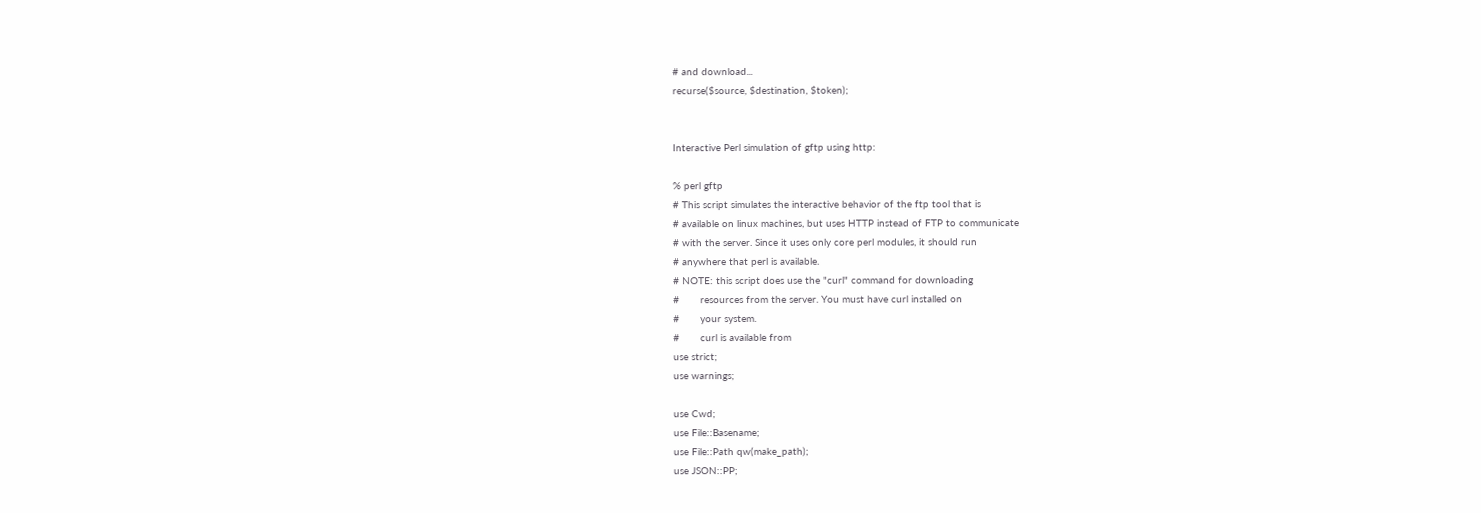# and download...
recurse($source, $destination, $token);


Interactive Perl simulation of gftp using http:

% perl gftp
# This script simulates the interactive behavior of the ftp tool that is
# available on linux machines, but uses HTTP instead of FTP to communicate
# with the server. Since it uses only core perl modules, it should run
# anywhere that perl is available.
# NOTE: this script does use the "curl" command for downloading
#       resources from the server. You must have curl installed on
#       your system.
#       curl is available from
use strict;
use warnings;

use Cwd;
use File::Basename;
use File::Path qw(make_path);
use JSON::PP;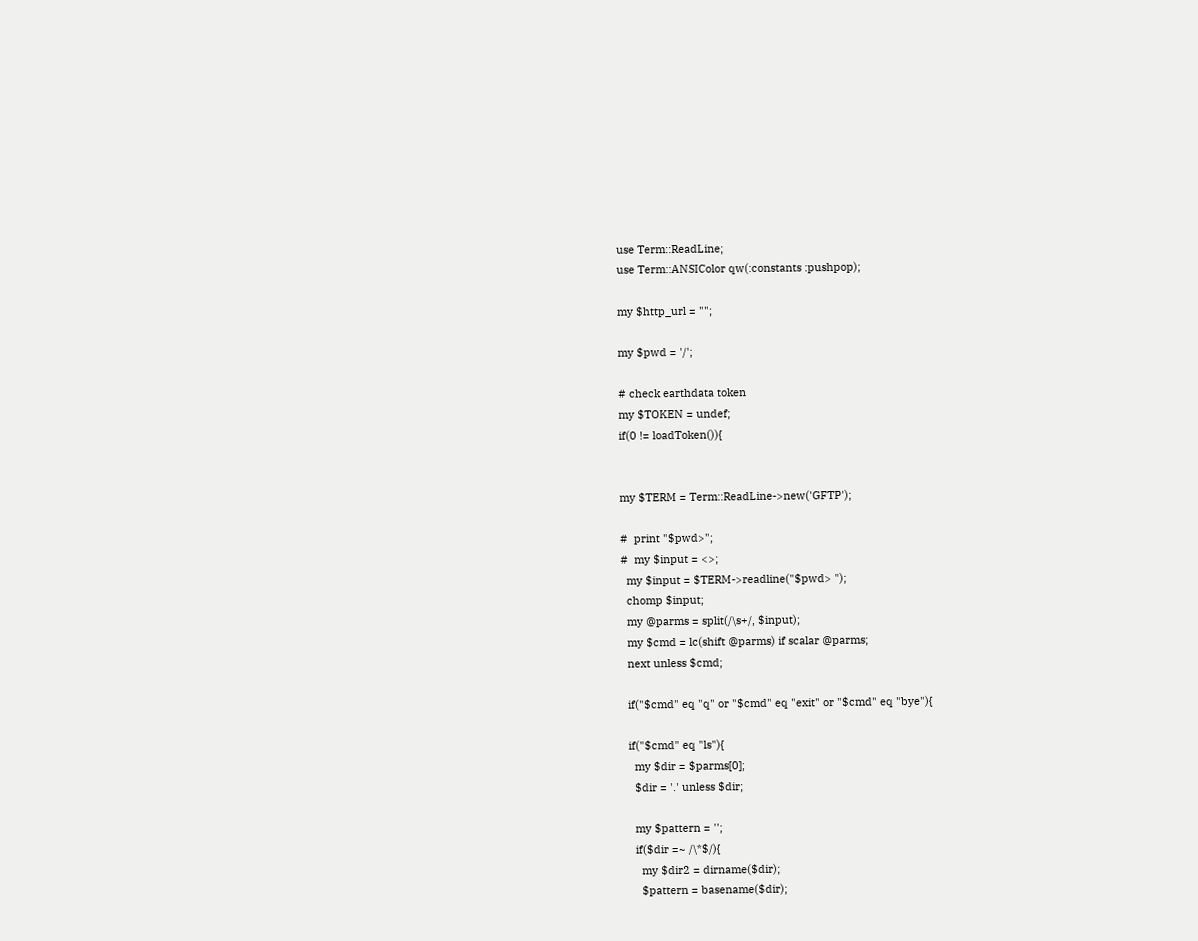use Term::ReadLine;
use Term::ANSIColor qw(:constants :pushpop);

my $http_url = "";

my $pwd = '/';

# check earthdata token
my $TOKEN = undef;
if(0 != loadToken()){


my $TERM = Term::ReadLine->new('GFTP');

#  print "$pwd>";
#  my $input = <>;
  my $input = $TERM->readline("$pwd> ");
  chomp $input;
  my @parms = split(/\s+/, $input);
  my $cmd = lc(shift @parms) if scalar @parms;
  next unless $cmd;

  if("$cmd" eq "q" or "$cmd" eq "exit" or "$cmd" eq "bye"){

  if("$cmd" eq "ls"){
    my $dir = $parms[0];
    $dir = '.' unless $dir;

    my $pattern = '';
    if($dir =~ /\*$/){
      my $dir2 = dirname($dir);
      $pattern = basename($dir);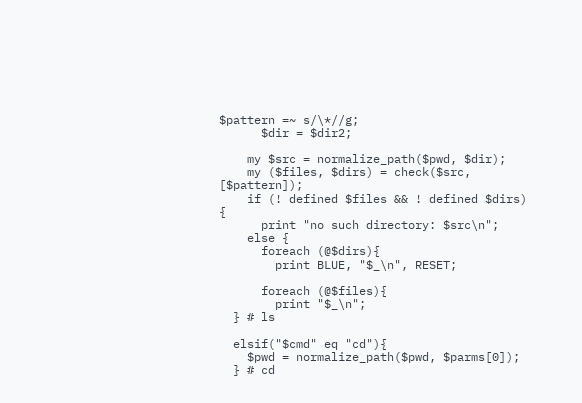$pattern =~ s/\*//g;
      $dir = $dir2;

    my $src = normalize_path($pwd, $dir);
    my ($files, $dirs) = check($src, [$pattern]);
    if (! defined $files && ! defined $dirs) {
      print "no such directory: $src\n";
    else {
      foreach (@$dirs){
        print BLUE, "$_\n", RESET;

      foreach (@$files){
        print "$_\n";
  } # ls

  elsif("$cmd" eq "cd"){
    $pwd = normalize_path($pwd, $parms[0]);
  } # cd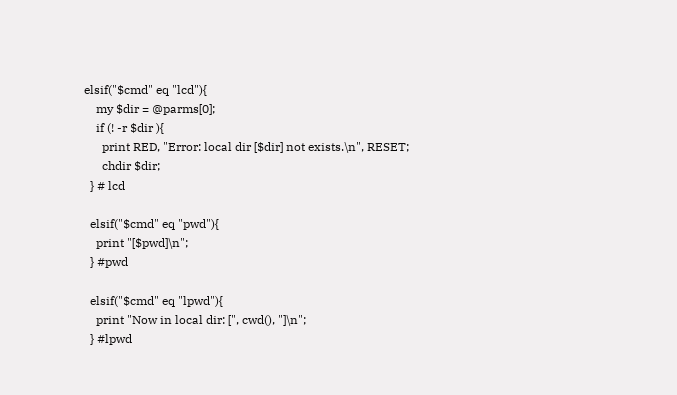elsif("$cmd" eq "lcd"){
    my $dir = @parms[0];
    if (! -r $dir ){
      print RED, "Error: local dir [$dir] not exists.\n", RESET;
      chdir $dir;
  } # lcd

  elsif("$cmd" eq "pwd"){
    print "[$pwd]\n";
  } #pwd

  elsif("$cmd" eq "lpwd"){
    print "Now in local dir: [", cwd(), "]\n";
  } #lpwd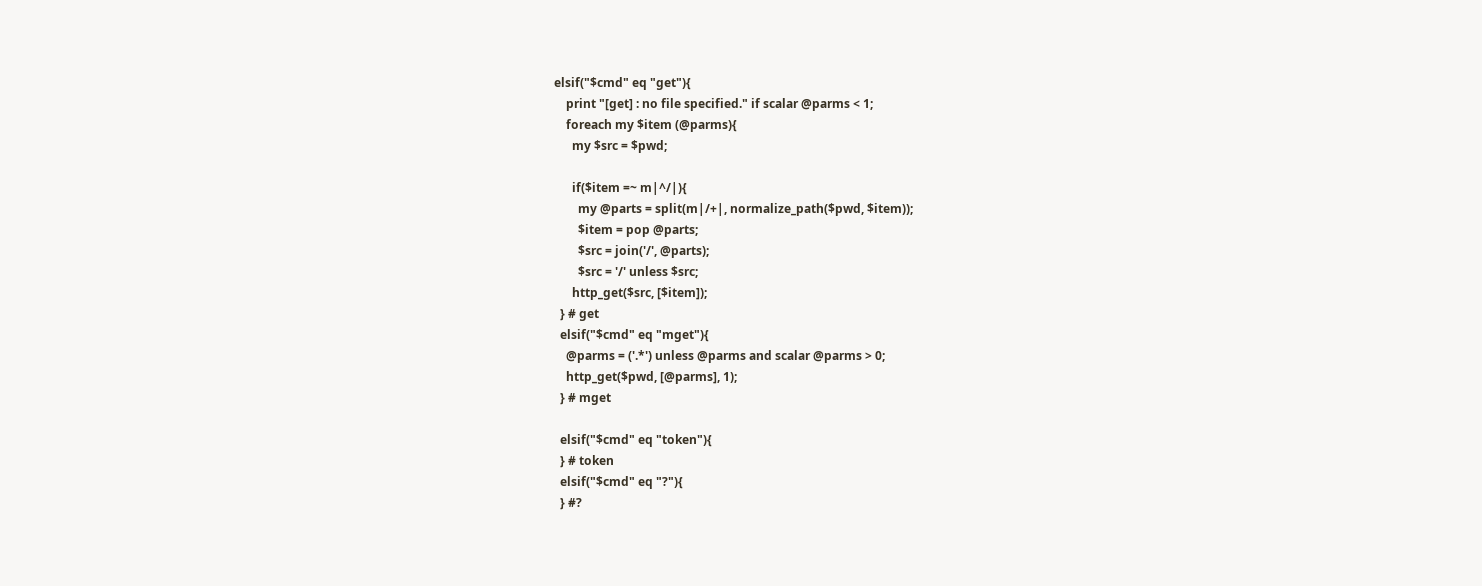elsif("$cmd" eq "get"){
    print "[get] : no file specified." if scalar @parms < 1;
    foreach my $item (@parms){
      my $src = $pwd;

      if($item =~ m|^/|){
        my @parts = split(m|/+|, normalize_path($pwd, $item));
        $item = pop @parts;
        $src = join('/', @parts);
        $src = '/' unless $src;
      http_get($src, [$item]);
  } # get
  elsif("$cmd" eq "mget"){
    @parms = ('.*') unless @parms and scalar @parms > 0;
    http_get($pwd, [@parms], 1);
  } # mget

  elsif("$cmd" eq "token"){
  } # token
  elsif("$cmd" eq "?"){
  } #?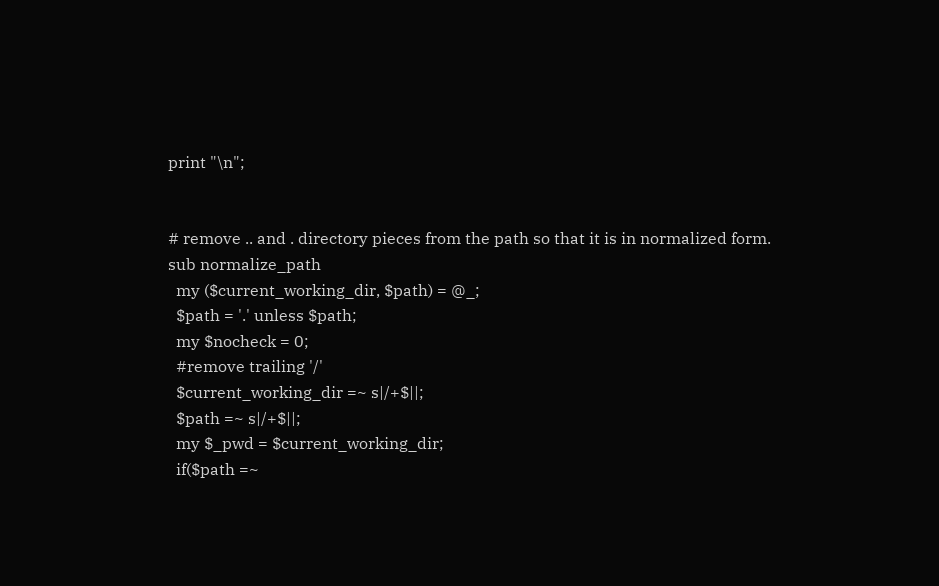print "\n";


# remove .. and . directory pieces from the path so that it is in normalized form.
sub normalize_path
  my ($current_working_dir, $path) = @_;
  $path = '.' unless $path;
  my $nocheck = 0;
  #remove trailing '/'
  $current_working_dir =~ s|/+$||;
  $path =~ s|/+$||;
  my $_pwd = $current_working_dir;
  if($path =~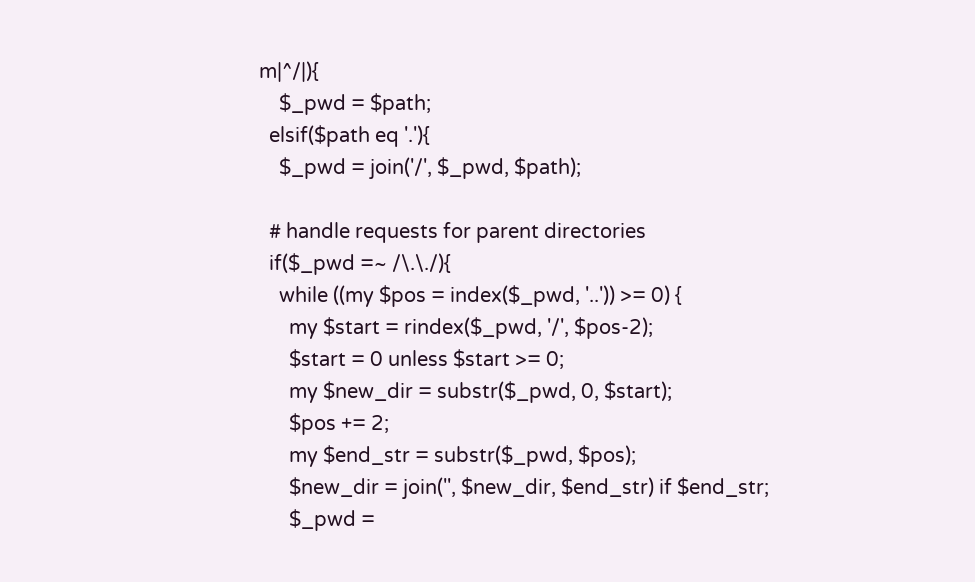m|^/|){
    $_pwd = $path;
  elsif($path eq '.'){
    $_pwd = join('/', $_pwd, $path);

  # handle requests for parent directories
  if($_pwd =~ /\.\./){
    while ((my $pos = index($_pwd, '..')) >= 0) {
      my $start = rindex($_pwd, '/', $pos-2);
      $start = 0 unless $start >= 0;
      my $new_dir = substr($_pwd, 0, $start);
      $pos += 2;
      my $end_str = substr($_pwd, $pos);
      $new_dir = join('', $new_dir, $end_str) if $end_str;
      $_pwd =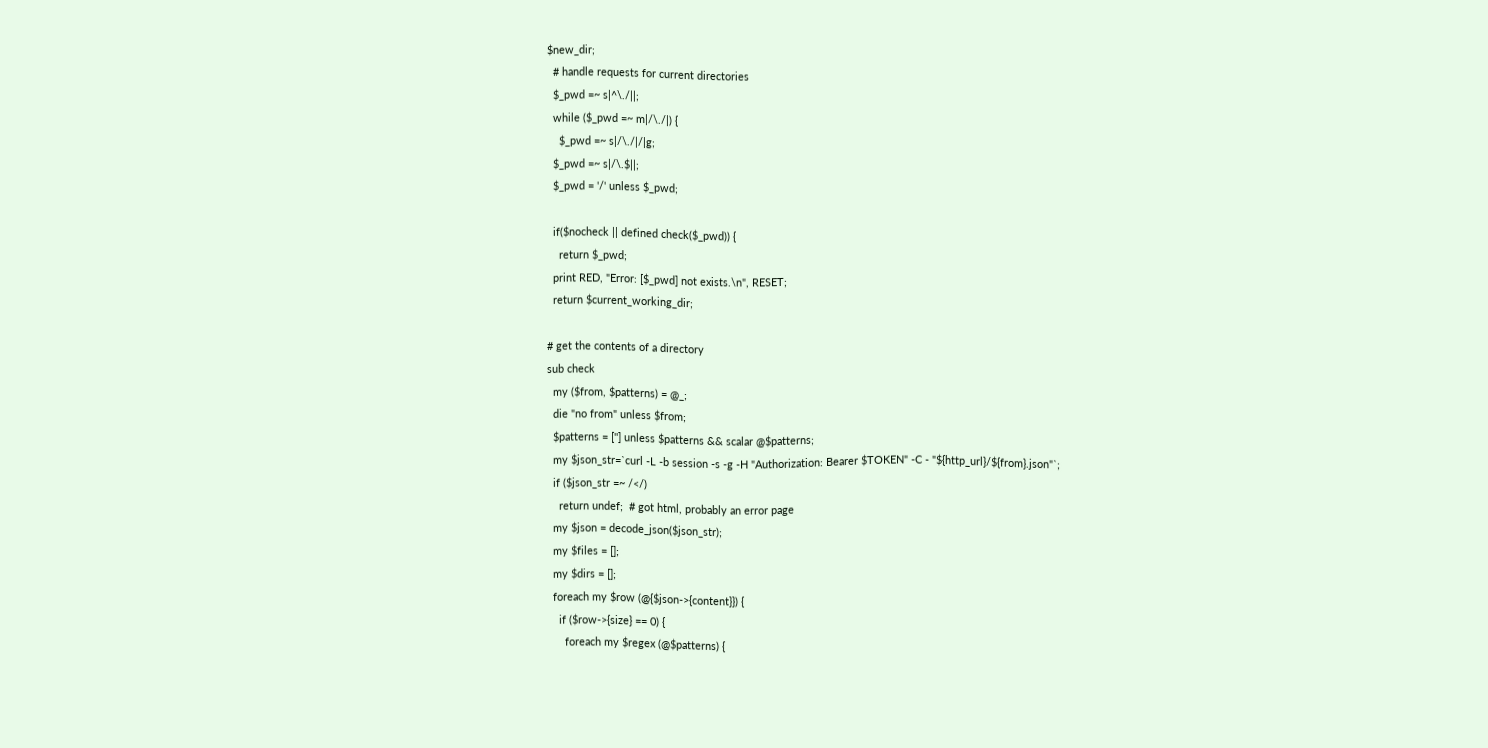$new_dir;
  # handle requests for current directories
  $_pwd =~ s|^\./||;
  while ($_pwd =~ m|/\./|) {
    $_pwd =~ s|/\./|/|g;
  $_pwd =~ s|/\.$||;
  $_pwd = '/' unless $_pwd;

  if($nocheck || defined check($_pwd)) {
    return $_pwd;
  print RED, "Error: [$_pwd] not exists.\n", RESET;
  return $current_working_dir;

# get the contents of a directory
sub check
  my ($from, $patterns) = @_;
  die "no from" unless $from;
  $patterns = [''] unless $patterns && scalar @$patterns;
  my $json_str=`curl -L -b session -s -g -H "Authorization: Bearer $TOKEN" -C - "${http_url}/${from}.json"`;
  if ($json_str =~ /</)
    return undef;  # got html, probably an error page
  my $json = decode_json($json_str);
  my $files = [];
  my $dirs = [];
  foreach my $row (@{$json->{content}}) {
    if ($row->{size} == 0) {
      foreach my $regex (@$patterns) {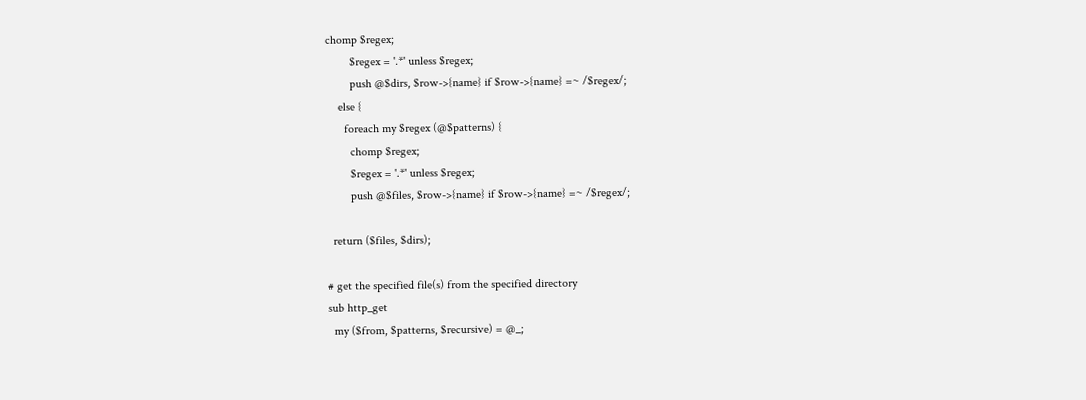chomp $regex;
        $regex = '.*' unless $regex;
        push @$dirs, $row->{name} if $row->{name} =~ /$regex/;
    else {
      foreach my $regex (@$patterns) {
        chomp $regex;
        $regex = '.*' unless $regex;
        push @$files, $row->{name} if $row->{name} =~ /$regex/;

  return ($files, $dirs);

# get the specified file(s) from the specified directory
sub http_get
  my ($from, $patterns, $recursive) = @_;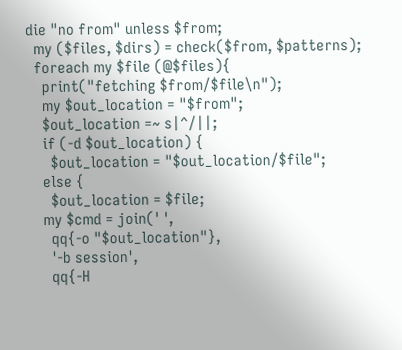die "no from" unless $from;
  my ($files, $dirs) = check($from, $patterns);
  foreach my $file (@$files){
    print("fetching $from/$file\n");
    my $out_location = "$from";
    $out_location =~ s|^/||;
    if (-d $out_location) {
      $out_location = "$out_location/$file";
    else {
      $out_location = $file;
    my $cmd = join(' ',
      qq{-o "$out_location"},
      '-b session',
      qq{-H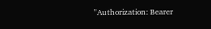"Authorization: Bearer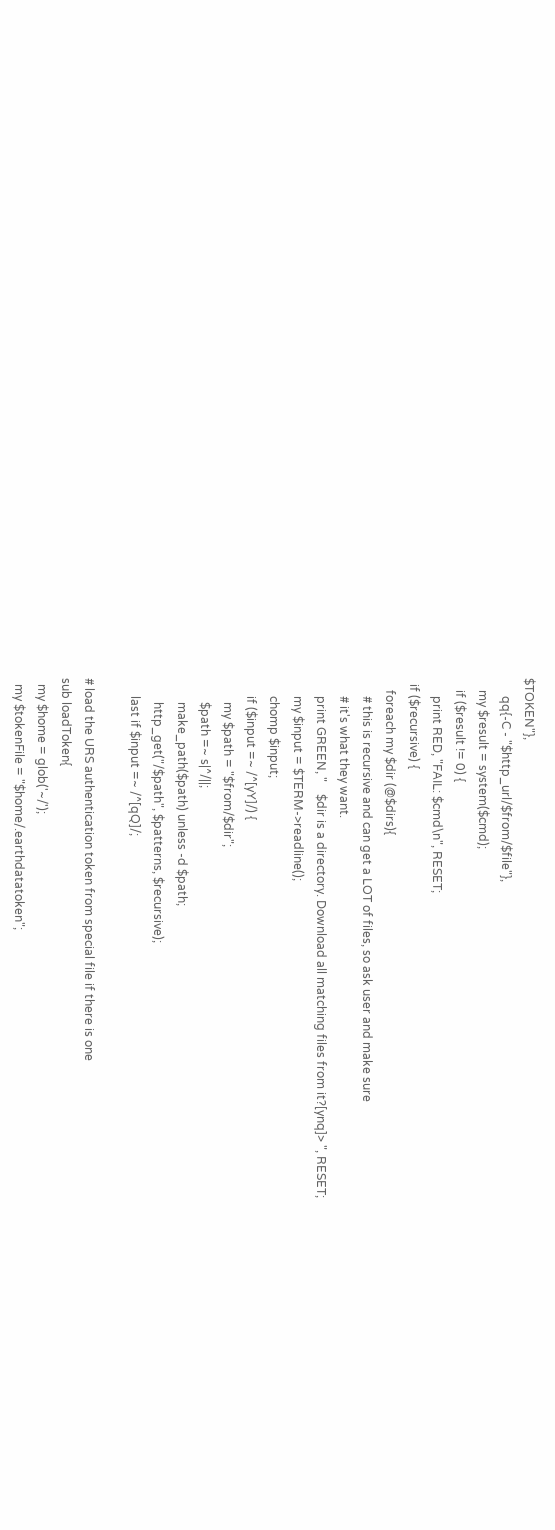$TOKEN"},
      qq{-C - "$http_url/$from/$file"},
    my $result = system($cmd);
    if ($result != 0) {
      print RED, "FAIL: $cmd\n", RESET;
  if ($recursive) {
    foreach my $dir (@$dirs){
      # this is recursive and can get a LOT of files, so ask user and make sure
      # it's what they want.
      print GREEN, "    $dir is a directory. Download all matching files from it?[ynq]> ", RESET;
      my $input = $TERM->readline();
      chomp $input;
      if ($input =~ /^[yY]/) {
        my $path = "$from/$dir";
        $path =~ s|^/||;
        make_path($path) unless -d $path;
        http_get("/$path", $patterns, $recursive);
      last if $input =~ /^[qQ]/;

# load the URS authentication token from special file if there is one
sub loadToken{
  my $home = glob('~/');
  my $tokenFile = "$home/.earthdatatoken";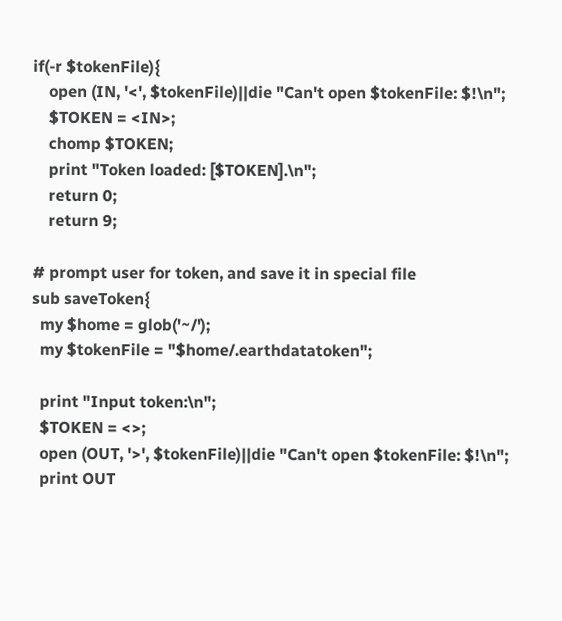if(-r $tokenFile){
    open (IN, '<', $tokenFile)||die "Can't open $tokenFile: $!\n";
    $TOKEN = <IN>;
    chomp $TOKEN;
    print "Token loaded: [$TOKEN].\n";
    return 0;
    return 9;

# prompt user for token, and save it in special file
sub saveToken{
  my $home = glob('~/');
  my $tokenFile = "$home/.earthdatatoken";

  print "Input token:\n";
  $TOKEN = <>;
  open (OUT, '>', $tokenFile)||die "Can't open $tokenFile: $!\n";
  print OUT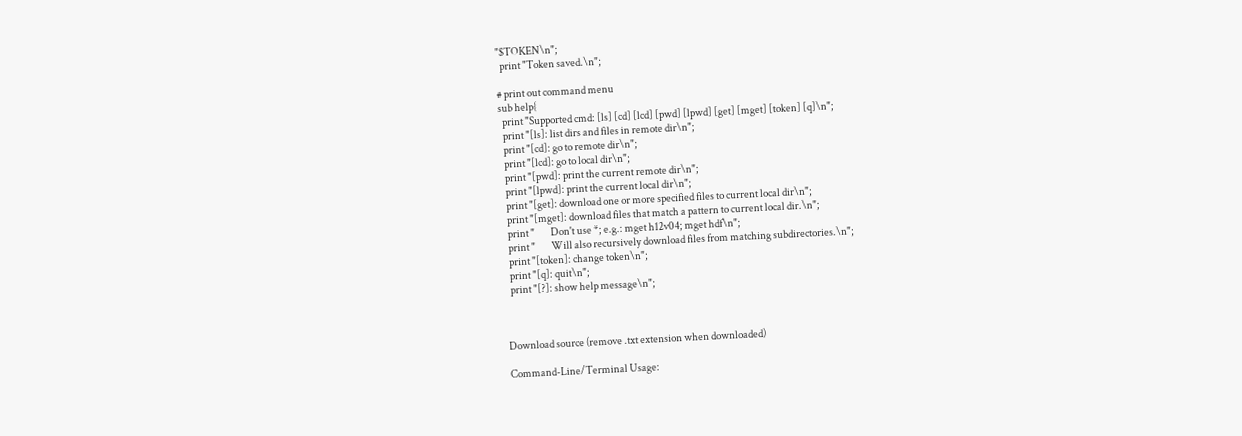"$TOKEN\n";
  print "Token saved.\n";

# print out command menu
sub help{
  print "Supported cmd: [ls] [cd] [lcd] [pwd] [lpwd] [get] [mget] [token] [q]\n";
  print "[ls]: list dirs and files in remote dir\n";
  print "[cd]: go to remote dir\n";
  print "[lcd]: go to local dir\n";
  print "[pwd]: print the current remote dir\n";
  print "[lpwd]: print the current local dir\n";
  print "[get]: download one or more specified files to current local dir\n";
  print "[mget]: download files that match a pattern to current local dir.\n";
  print "        Don't use *; e.g.: mget h12v04; mget hdf\n";
  print "        Will also recursively download files from matching subdirectories.\n";
  print "[token]: change token\n";
  print "[q]: quit\n";
  print "[?]: show help message\n";



Download source (remove .txt extension when downloaded)

Command-Line/Terminal Usage: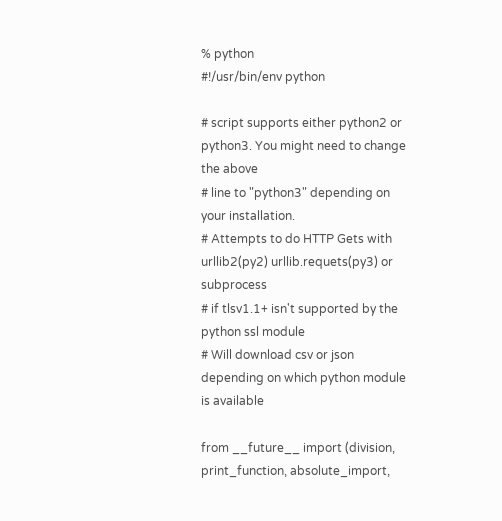% python
#!/usr/bin/env python

# script supports either python2 or python3. You might need to change the above
# line to "python3" depending on your installation.
# Attempts to do HTTP Gets with urllib2(py2) urllib.requets(py3) or subprocess
# if tlsv1.1+ isn't supported by the python ssl module
# Will download csv or json depending on which python module is available

from __future__ import (division, print_function, absolute_import,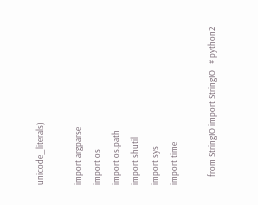unicode_literals)

import argparse
import os
import os.path
import shutil
import sys
import time

    from StringIO import StringIO   # python2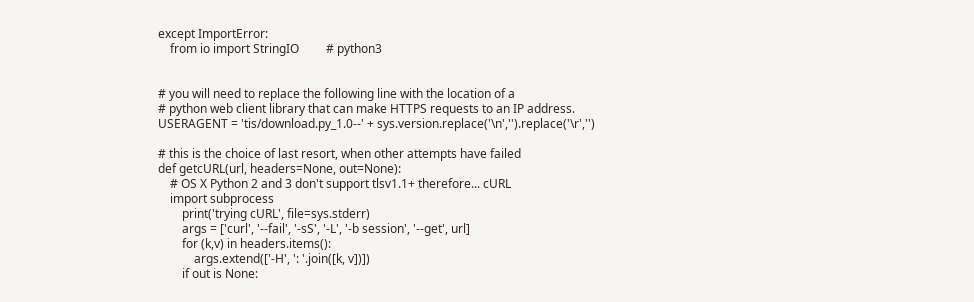except ImportError:
    from io import StringIO         # python3


# you will need to replace the following line with the location of a
# python web client library that can make HTTPS requests to an IP address.
USERAGENT = 'tis/download.py_1.0--' + sys.version.replace('\n','').replace('\r','')

# this is the choice of last resort, when other attempts have failed
def getcURL(url, headers=None, out=None):
    # OS X Python 2 and 3 don't support tlsv1.1+ therefore... cURL
    import subprocess
        print('trying cURL', file=sys.stderr)
        args = ['curl', '--fail', '-sS', '-L', '-b session', '--get', url]
        for (k,v) in headers.items():
            args.extend(['-H', ': '.join([k, v])])
        if out is None: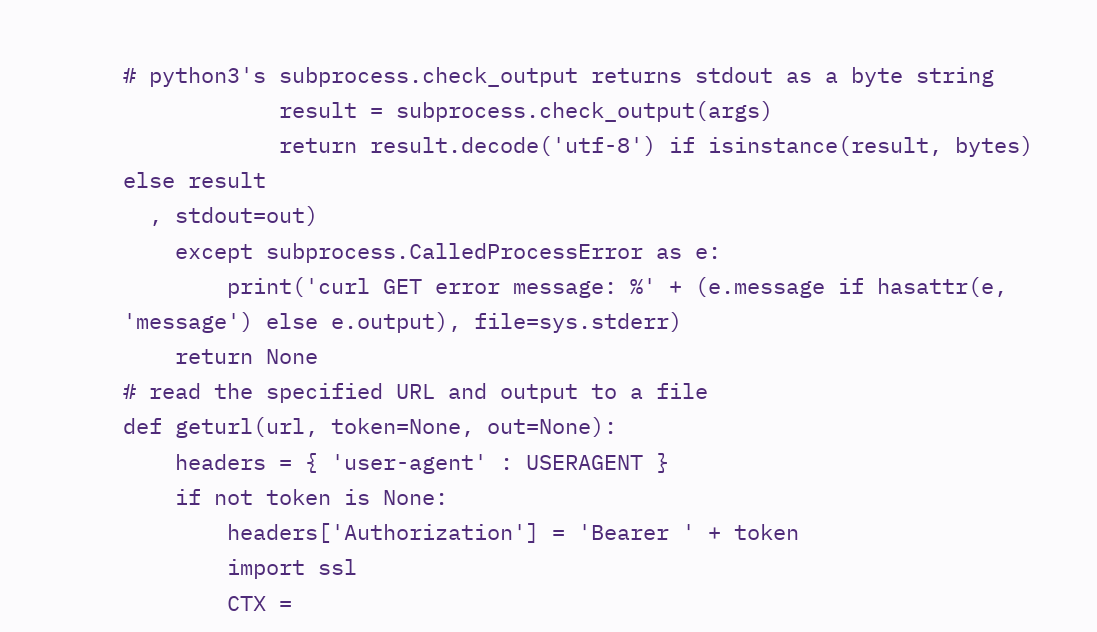# python3's subprocess.check_output returns stdout as a byte string
            result = subprocess.check_output(args)
            return result.decode('utf-8') if isinstance(result, bytes) else result
  , stdout=out)
    except subprocess.CalledProcessError as e:
        print('curl GET error message: %' + (e.message if hasattr(e, 'message') else e.output), file=sys.stderr)
    return None
# read the specified URL and output to a file
def geturl(url, token=None, out=None):
    headers = { 'user-agent' : USERAGENT }
    if not token is None:
        headers['Authorization'] = 'Bearer ' + token
        import ssl
        CTX =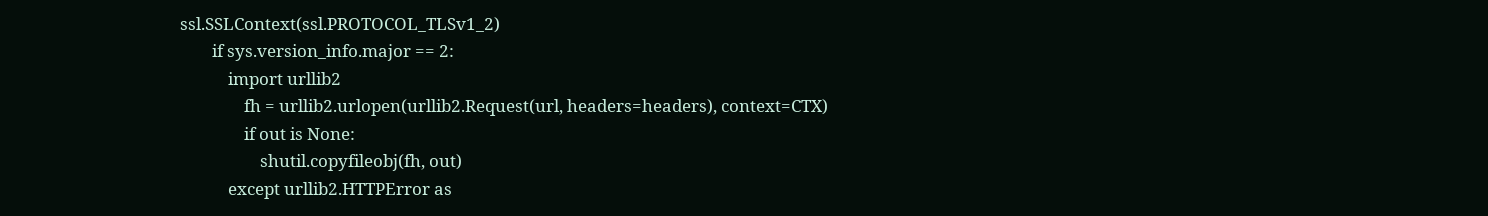ssl.SSLContext(ssl.PROTOCOL_TLSv1_2)
        if sys.version_info.major == 2:
            import urllib2
                fh = urllib2.urlopen(urllib2.Request(url, headers=headers), context=CTX)
                if out is None:
                    shutil.copyfileobj(fh, out)
            except urllib2.HTTPError as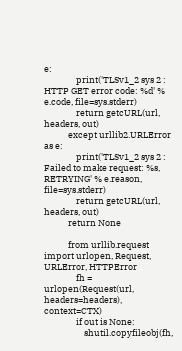e:
                print('TLSv1_2 sys 2 : HTTP GET error code: %d' % e.code, file=sys.stderr)
                return getcURL(url, headers, out)
            except urllib2.URLError as e:
                print('TLSv1_2 sys 2 : Failed to make request: %s, RETRYING' % e.reason, file=sys.stderr)
                return getcURL(url, headers, out)
            return None

            from urllib.request import urlopen, Request, URLError, HTTPError
                fh = urlopen(Request(url, headers=headers), context=CTX)
                if out is None:
                    shutil.copyfileobj(fh,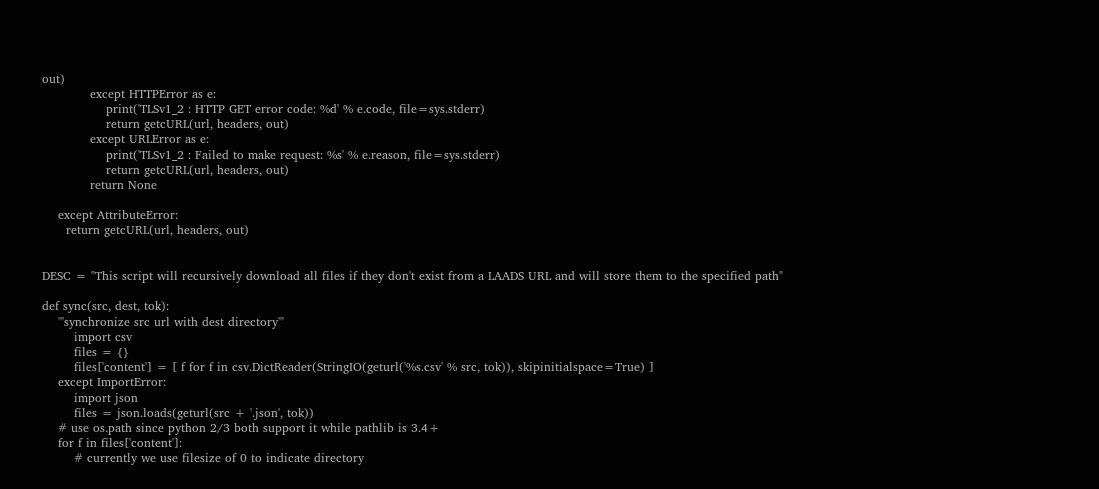out)
            except HTTPError as e:
                print('TLSv1_2 : HTTP GET error code: %d' % e.code, file=sys.stderr)
                return getcURL(url, headers, out)
            except URLError as e:
                print('TLSv1_2 : Failed to make request: %s' % e.reason, file=sys.stderr)
                return getcURL(url, headers, out)
            return None

    except AttributeError:
      return getcURL(url, headers, out)


DESC = "This script will recursively download all files if they don't exist from a LAADS URL and will store them to the specified path"

def sync(src, dest, tok):
    '''synchronize src url with dest directory'''
        import csv
        files = {}
        files['content'] = [ f for f in csv.DictReader(StringIO(geturl('%s.csv' % src, tok)), skipinitialspace=True) ]
    except ImportError:
        import json
        files = json.loads(geturl(src + '.json', tok))
    # use os.path since python 2/3 both support it while pathlib is 3.4+
    for f in files['content']:
        # currently we use filesize of 0 to indicate directory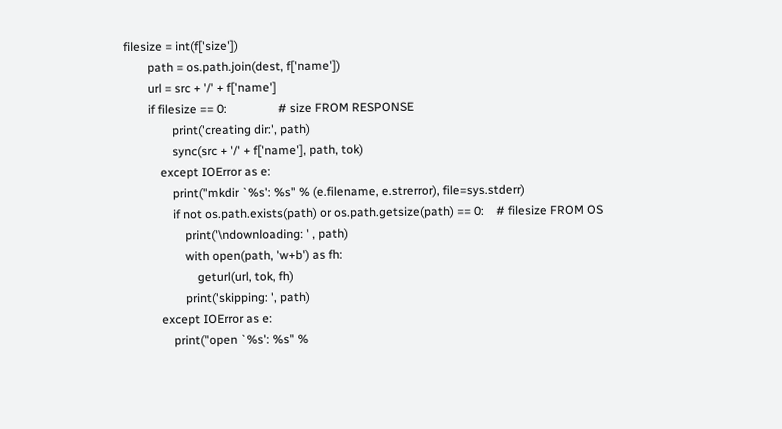filesize = int(f['size'])
        path = os.path.join(dest, f['name'])
        url = src + '/' + f['name']
        if filesize == 0:                 # size FROM RESPONSE
                print('creating dir:', path)
                sync(src + '/' + f['name'], path, tok)
            except IOError as e:
                print("mkdir `%s': %s" % (e.filename, e.strerror), file=sys.stderr)
                if not os.path.exists(path) or os.path.getsize(path) == 0:    # filesize FROM OS
                    print('\ndownloading: ' , path)
                    with open(path, 'w+b') as fh:
                        geturl(url, tok, fh)
                    print('skipping: ', path)
            except IOError as e:
                print("open `%s': %s" %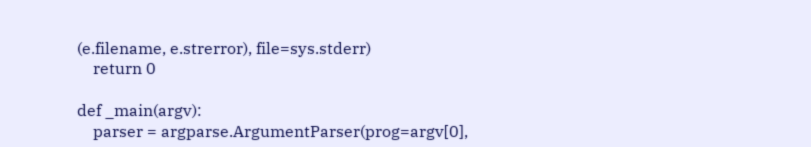(e.filename, e.strerror), file=sys.stderr)
    return 0

def _main(argv):
    parser = argparse.ArgumentParser(prog=argv[0],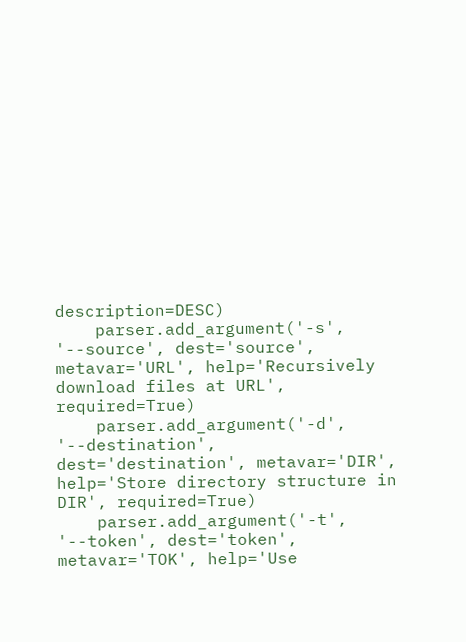description=DESC)
    parser.add_argument('-s', '--source', dest='source', metavar='URL', help='Recursively download files at URL', required=True)
    parser.add_argument('-d', '--destination', dest='destination', metavar='DIR', help='Store directory structure in DIR', required=True)
    parser.add_argument('-t', '--token', dest='token', metavar='TOK', help='Use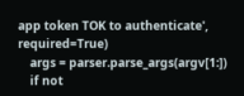app token TOK to authenticate', required=True)
    args = parser.parse_args(argv[1:])
    if not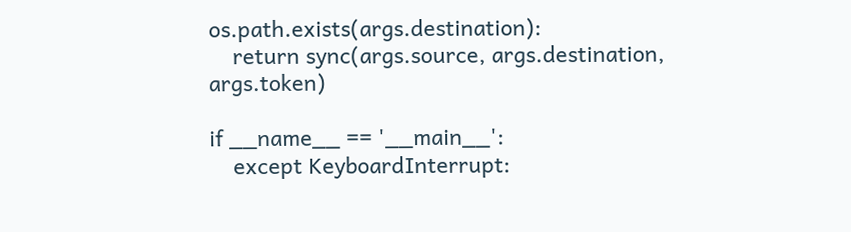os.path.exists(args.destination):
    return sync(args.source, args.destination, args.token)

if __name__ == '__main__':
    except KeyboardInterrupt: